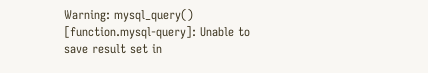Warning: mysql_query() [function.mysql-query]: Unable to save result set in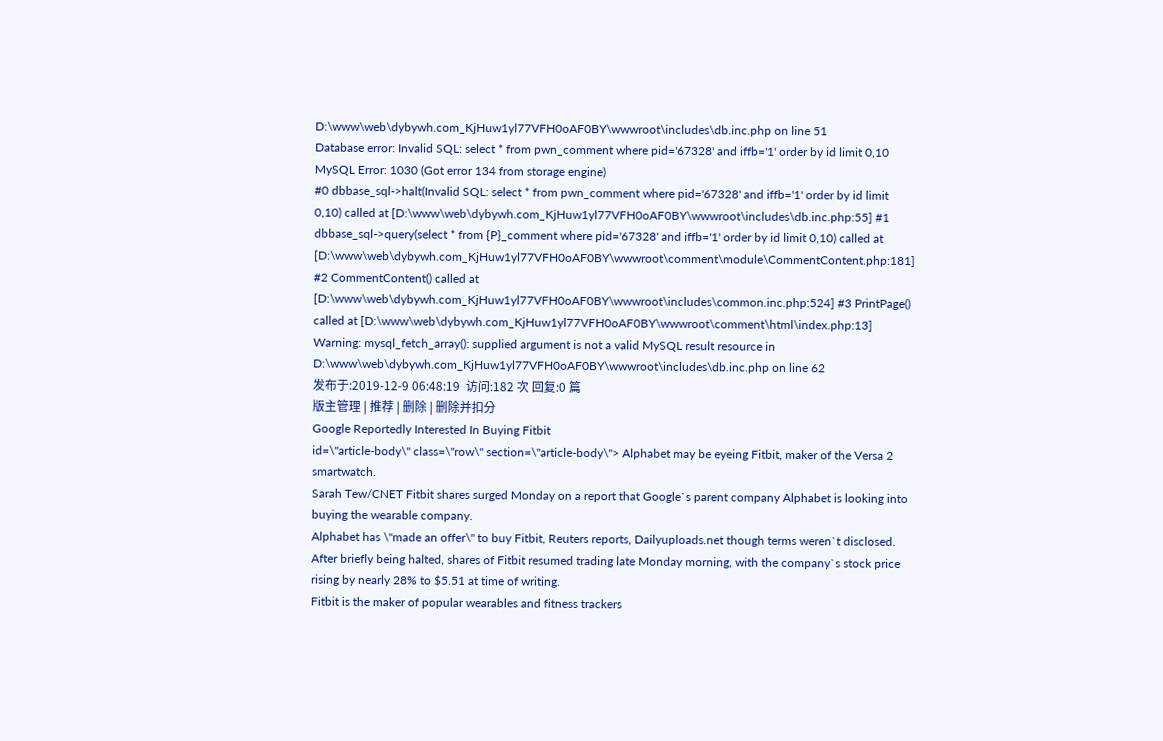D:\www\web\dybywh.com_KjHuw1yl77VFH0oAF0BY\wwwroot\includes\db.inc.php on line 51
Database error: Invalid SQL: select * from pwn_comment where pid='67328' and iffb='1' order by id limit 0,10
MySQL Error: 1030 (Got error 134 from storage engine)
#0 dbbase_sql->halt(Invalid SQL: select * from pwn_comment where pid='67328' and iffb='1' order by id limit 0,10) called at [D:\www\web\dybywh.com_KjHuw1yl77VFH0oAF0BY\wwwroot\includes\db.inc.php:55] #1 dbbase_sql->query(select * from {P}_comment where pid='67328' and iffb='1' order by id limit 0,10) called at [D:\www\web\dybywh.com_KjHuw1yl77VFH0oAF0BY\wwwroot\comment\module\CommentContent.php:181] #2 CommentContent() called at [D:\www\web\dybywh.com_KjHuw1yl77VFH0oAF0BY\wwwroot\includes\common.inc.php:524] #3 PrintPage() called at [D:\www\web\dybywh.com_KjHuw1yl77VFH0oAF0BY\wwwroot\comment\html\index.php:13]
Warning: mysql_fetch_array(): supplied argument is not a valid MySQL result resource in D:\www\web\dybywh.com_KjHuw1yl77VFH0oAF0BY\wwwroot\includes\db.inc.php on line 62
发布于:2019-12-9 06:48:19  访问:182 次 回复:0 篇
版主管理 | 推荐 | 删除 | 删除并扣分
Google Reportedly Interested In Buying Fitbit
id=\"article-body\" class=\"row\" section=\"article-body\"> Alphabet may be eyeing Fitbit, maker of the Versa 2 smartwatch.
Sarah Tew/CNET Fitbit shares surged Monday on a report that Google`s parent company Alphabet is looking into buying the wearable company.
Alphabet has \"made an offer\" to buy Fitbit, Reuters reports, Dailyuploads.net though terms weren`t disclosed. After briefly being halted, shares of Fitbit resumed trading late Monday morning, with the company`s stock price rising by nearly 28% to $5.51 at time of writing.
Fitbit is the maker of popular wearables and fitness trackers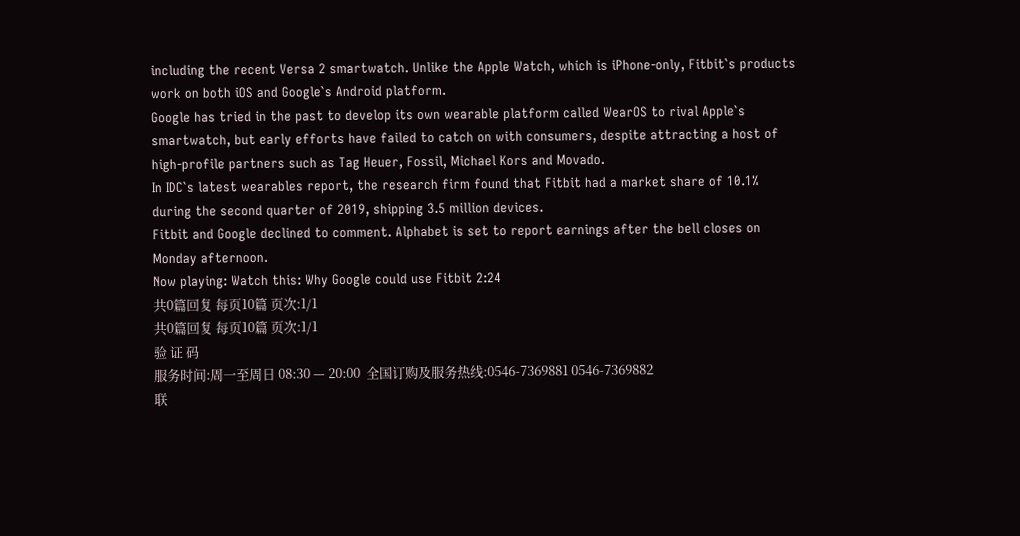including the recent Versa 2 smartwatch. Unlike the Apple Watch, which is iPhone-only, Fitbit`s products work on both iOS and Google`s Android platform.
Google has tried in the past to develop its own wearable platform called WearOS to rival Apple`s smartwatch, but early efforts have failed to catch on with consumers, despite attracting a host of high-profile partners such as Tag Heuer, Fossil, Michael Kors and Movado.
In IDC`s latest wearables report, the research firm found that Fitbit had a market share of 10.1% during the second quarter of 2019, shipping 3.5 million devices.
Fitbit and Google declined to comment. Alphabet is set to report earnings after the bell closes on Monday afternoon.
Now playing: Watch this: Why Google could use Fitbit 2:24
共0篇回复 每页10篇 页次:1/1
共0篇回复 每页10篇 页次:1/1
验 证 码
服务时间:周一至周日 08:30 — 20:00  全国订购及服务热线:0546-7369881 0546-7369882
联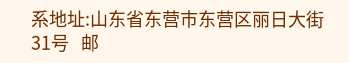系地址:山东省东营市东营区丽日大街31号   邮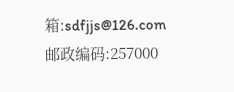箱:sdfjjs@126.com   邮政编码:257000